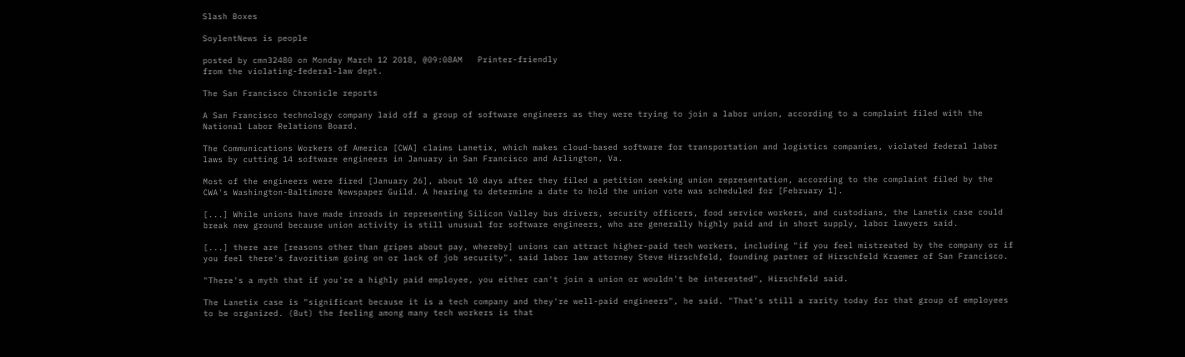Slash Boxes

SoylentNews is people

posted by cmn32480 on Monday March 12 2018, @09:08AM   Printer-friendly
from the violating-federal-law dept.

The San Francisco Chronicle reports

A San Francisco technology company laid off a group of software engineers as they were trying to join a labor union, according to a complaint filed with the National Labor Relations Board.

The Communications Workers of America [CWA] claims Lanetix, which makes cloud-based software for transportation and logistics companies, violated federal labor laws by cutting 14 software engineers in January in San Francisco and Arlington, Va.

Most of the engineers were fired [January 26], about 10 days after they filed a petition seeking union representation, according to the complaint filed by the CWA's Washington-Baltimore Newspaper Guild. A hearing to determine a date to hold the union vote was scheduled for [February 1].

[...] While unions have made inroads in representing Silicon Valley bus drivers, security officers, food service workers, and custodians, the Lanetix case could break new ground because union activity is still unusual for software engineers, who are generally highly paid and in short supply, labor lawyers said.

[...] there are [reasons other than gripes about pay, whereby] unions can attract higher-paid tech workers, including "if you feel mistreated by the company or if you feel there's favoritism going on or lack of job security", said labor law attorney Steve Hirschfeld, founding partner of Hirschfeld Kraemer of San Francisco.

"There's a myth that if you're a highly paid employee, you either can't join a union or wouldn't be interested", Hirschfeld said.

The Lanetix case is "significant because it is a tech company and they're well-paid engineers", he said. "That's still a rarity today for that group of employees to be organized. (But) the feeling among many tech workers is that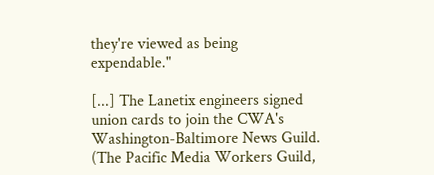they're viewed as being expendable."

[...] The Lanetix engineers signed union cards to join the CWA's Washington-Baltimore News Guild. (The Pacific Media Workers Guild,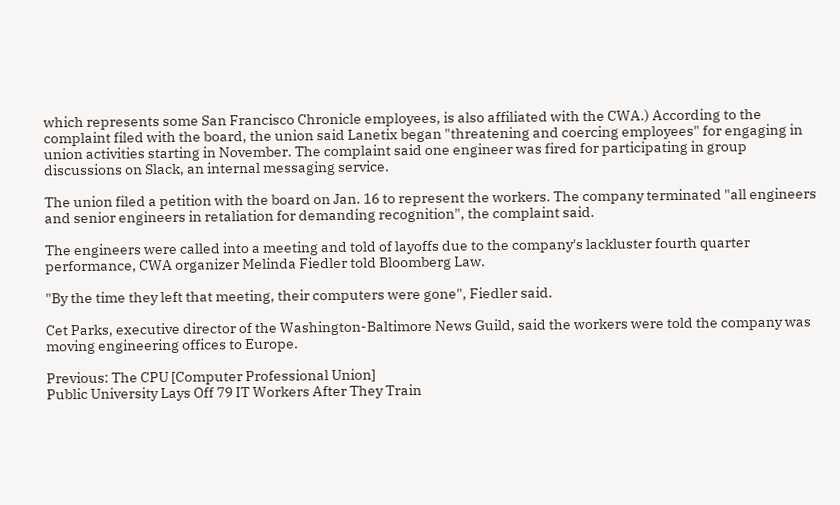which represents some San Francisco Chronicle employees, is also affiliated with the CWA.) According to the complaint filed with the board, the union said Lanetix began "threatening and coercing employees" for engaging in union activities starting in November. The complaint said one engineer was fired for participating in group discussions on Slack, an internal messaging service.

The union filed a petition with the board on Jan. 16 to represent the workers. The company terminated "all engineers and senior engineers in retaliation for demanding recognition", the complaint said.

The engineers were called into a meeting and told of layoffs due to the company's lackluster fourth quarter performance, CWA organizer Melinda Fiedler told Bloomberg Law.

"By the time they left that meeting, their computers were gone", Fiedler said.

Cet Parks, executive director of the Washington-Baltimore News Guild, said the workers were told the company was moving engineering offices to Europe.

Previous: The CPU [Computer Professional Union]
Public University Lays Off 79 IT Workers After They Train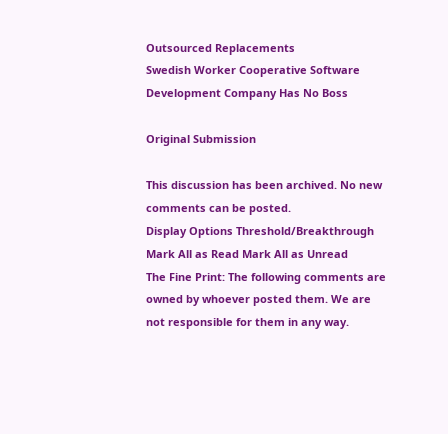Outsourced Replacements
Swedish Worker Cooperative Software Development Company Has No Boss

Original Submission

This discussion has been archived. No new comments can be posted.
Display Options Threshold/Breakthrough Mark All as Read Mark All as Unread
The Fine Print: The following comments are owned by whoever posted them. We are not responsible for them in any way.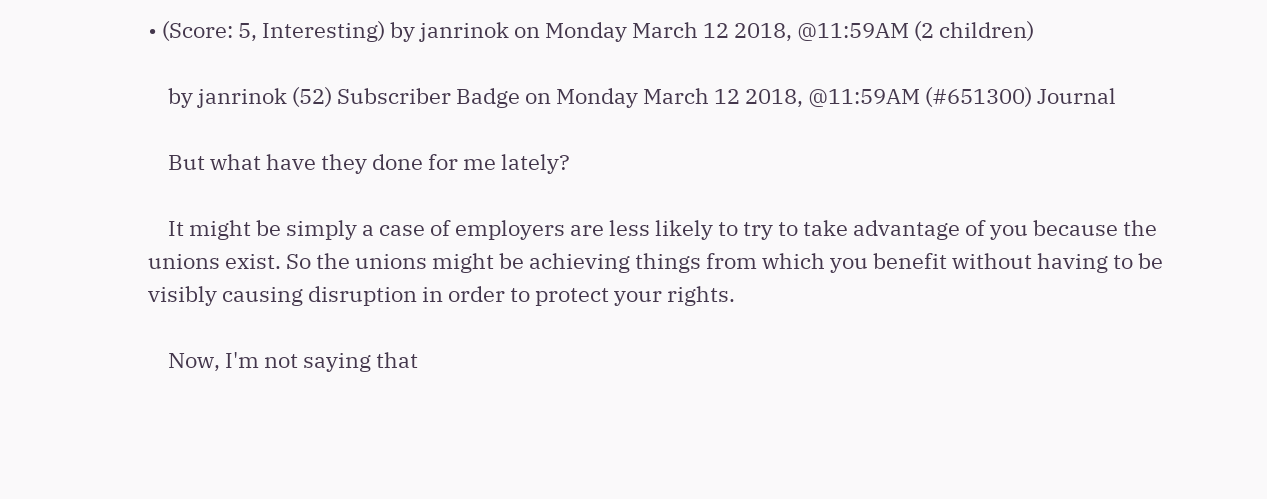• (Score: 5, Interesting) by janrinok on Monday March 12 2018, @11:59AM (2 children)

    by janrinok (52) Subscriber Badge on Monday March 12 2018, @11:59AM (#651300) Journal

    But what have they done for me lately?

    It might be simply a case of employers are less likely to try to take advantage of you because the unions exist. So the unions might be achieving things from which you benefit without having to be visibly causing disruption in order to protect your rights.

    Now, I'm not saying that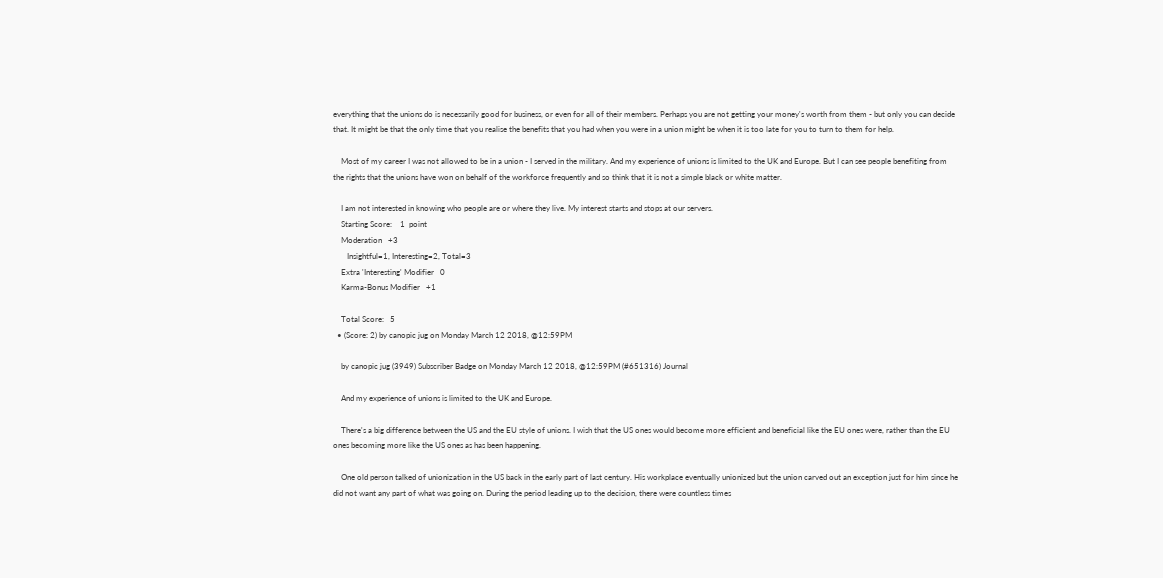everything that the unions do is necessarily good for business, or even for all of their members. Perhaps you are not getting your money's worth from them - but only you can decide that. It might be that the only time that you realise the benefits that you had when you were in a union might be when it is too late for you to turn to them for help.

    Most of my career I was not allowed to be in a union - I served in the military. And my experience of unions is limited to the UK and Europe. But I can see people benefiting from the rights that the unions have won on behalf of the workforce frequently and so think that it is not a simple black or white matter.

    I am not interested in knowing who people are or where they live. My interest starts and stops at our servers.
    Starting Score:    1  point
    Moderation   +3
       Insightful=1, Interesting=2, Total=3
    Extra 'Interesting' Modifier   0
    Karma-Bonus Modifier   +1

    Total Score:   5
  • (Score: 2) by canopic jug on Monday March 12 2018, @12:59PM

    by canopic jug (3949) Subscriber Badge on Monday March 12 2018, @12:59PM (#651316) Journal

    And my experience of unions is limited to the UK and Europe.

    There's a big difference between the US and the EU style of unions. I wish that the US ones would become more efficient and beneficial like the EU ones were, rather than the EU ones becoming more like the US ones as has been happening.

    One old person talked of unionization in the US back in the early part of last century. His workplace eventually unionized but the union carved out an exception just for him since he did not want any part of what was going on. During the period leading up to the decision, there were countless times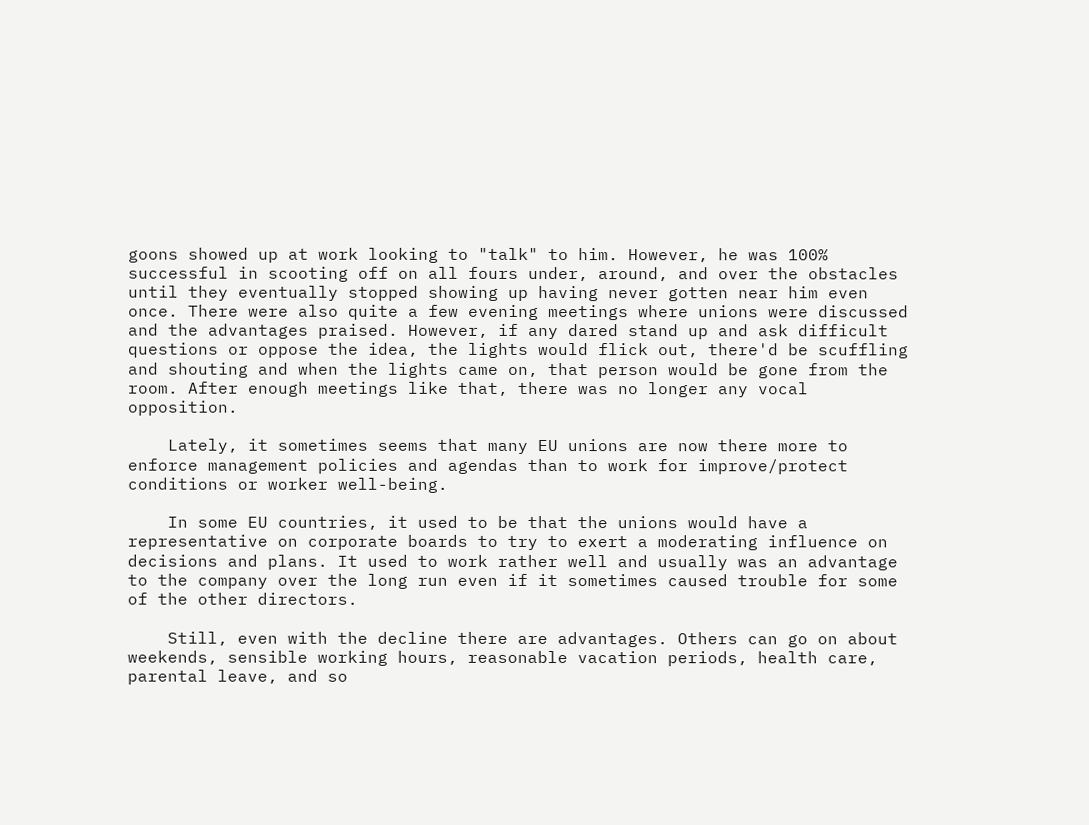goons showed up at work looking to "talk" to him. However, he was 100% successful in scooting off on all fours under, around, and over the obstacles until they eventually stopped showing up having never gotten near him even once. There were also quite a few evening meetings where unions were discussed and the advantages praised. However, if any dared stand up and ask difficult questions or oppose the idea, the lights would flick out, there'd be scuffling and shouting and when the lights came on, that person would be gone from the room. After enough meetings like that, there was no longer any vocal opposition.

    Lately, it sometimes seems that many EU unions are now there more to enforce management policies and agendas than to work for improve/protect conditions or worker well-being.

    In some EU countries, it used to be that the unions would have a representative on corporate boards to try to exert a moderating influence on decisions and plans. It used to work rather well and usually was an advantage to the company over the long run even if it sometimes caused trouble for some of the other directors.

    Still, even with the decline there are advantages. Others can go on about weekends, sensible working hours, reasonable vacation periods, health care, parental leave, and so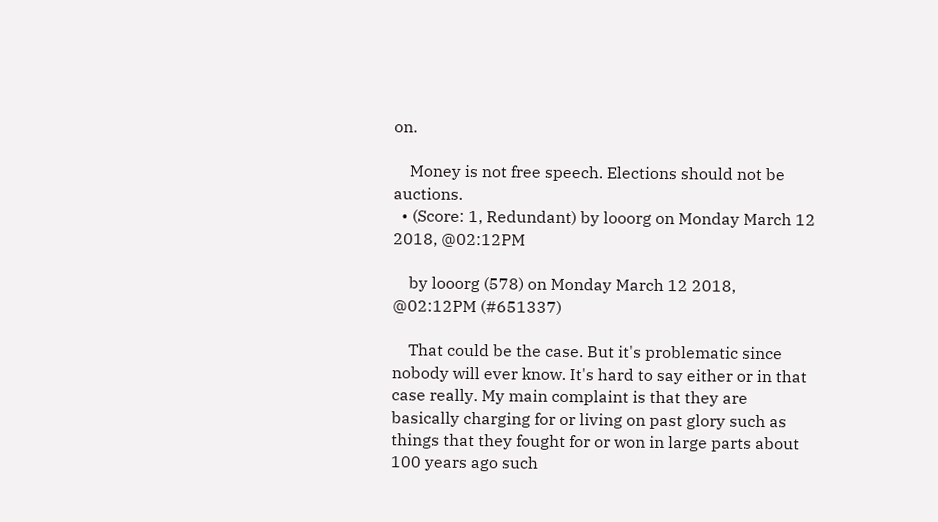on.

    Money is not free speech. Elections should not be auctions.
  • (Score: 1, Redundant) by looorg on Monday March 12 2018, @02:12PM

    by looorg (578) on Monday March 12 2018, @02:12PM (#651337)

    That could be the case. But it's problematic since nobody will ever know. It's hard to say either or in that case really. My main complaint is that they are basically charging for or living on past glory such as things that they fought for or won in large parts about 100 years ago such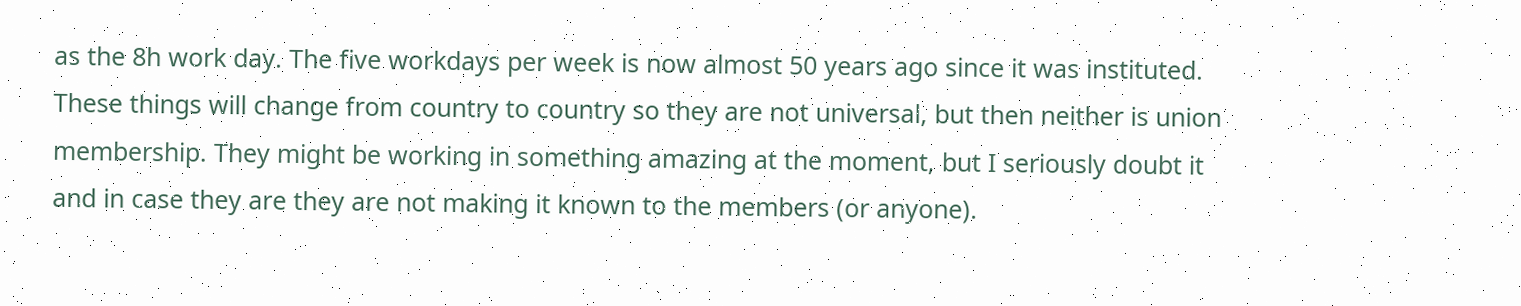as the 8h work day. The five workdays per week is now almost 50 years ago since it was instituted. These things will change from country to country so they are not universal, but then neither is union membership. They might be working in something amazing at the moment, but I seriously doubt it and in case they are they are not making it known to the members (or anyone).